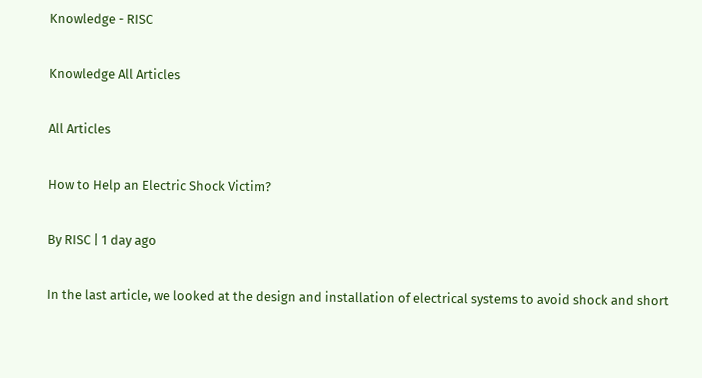Knowledge - RISC

Knowledge All Articles

All Articles

How to Help an Electric Shock Victim?

By RISC | 1 day ago

In the last article, we looked at the design and installation of electrical systems to avoid shock and short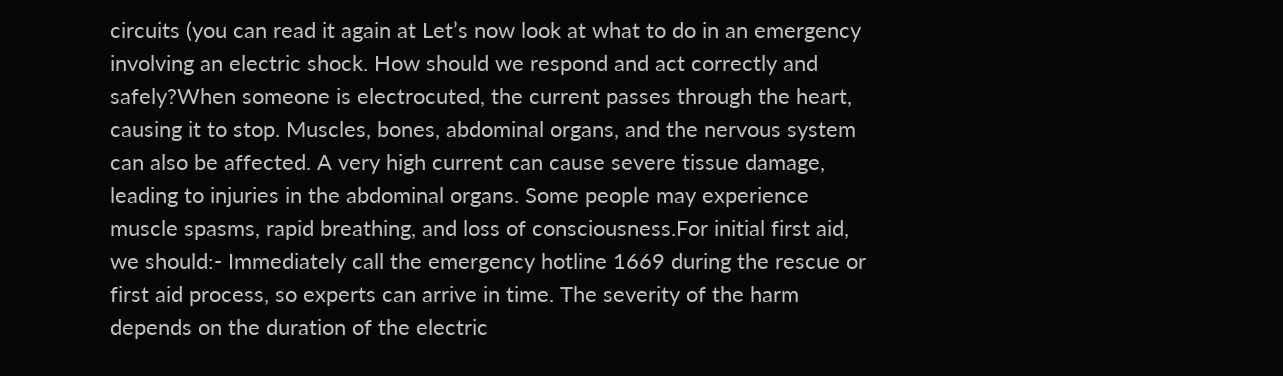circuits (you can read it again at Let’s now look at what to do in an emergency involving an electric shock. How should we respond and act correctly and safely?When someone is electrocuted, the current passes through the heart, causing it to stop. Muscles, bones, abdominal organs, and the nervous system can also be affected. A very high current can cause severe tissue damage, leading to injuries in the abdominal organs. Some people may experience muscle spasms, rapid breathing, and loss of consciousness.For initial first aid, we should:- Immediately call the emergency hotline 1669 during the rescue or first aid process, so experts can arrive in time. The severity of the harm depends on the duration of the electric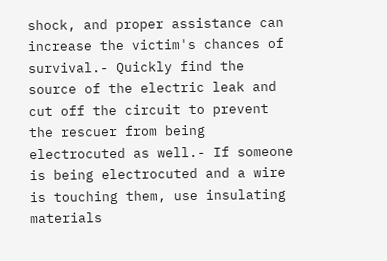shock, and proper assistance can increase the victim's chances of survival.- Quickly find the source of the electric leak and cut off the circuit to prevent the rescuer from being electrocuted as well.- If someone is being electrocuted and a wire is touching them, use insulating materials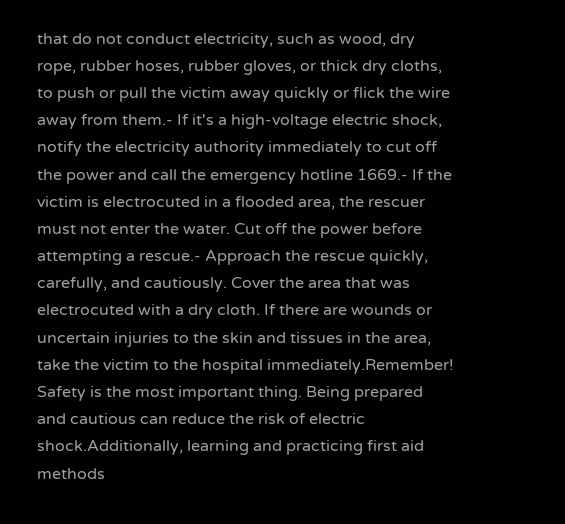that do not conduct electricity, such as wood, dry rope, rubber hoses, rubber gloves, or thick dry cloths, to push or pull the victim away quickly or flick the wire away from them.- If it's a high-voltage electric shock, notify the electricity authority immediately to cut off the power and call the emergency hotline 1669.- If the victim is electrocuted in a flooded area, the rescuer must not enter the water. Cut off the power before attempting a rescue.- Approach the rescue quickly, carefully, and cautiously. Cover the area that was electrocuted with a dry cloth. If there are wounds or uncertain injuries to the skin and tissues in the area, take the victim to the hospital immediately.Remember! Safety is the most important thing. Being prepared and cautious can reduce the risk of electric shock.Additionally, learning and practicing first aid methods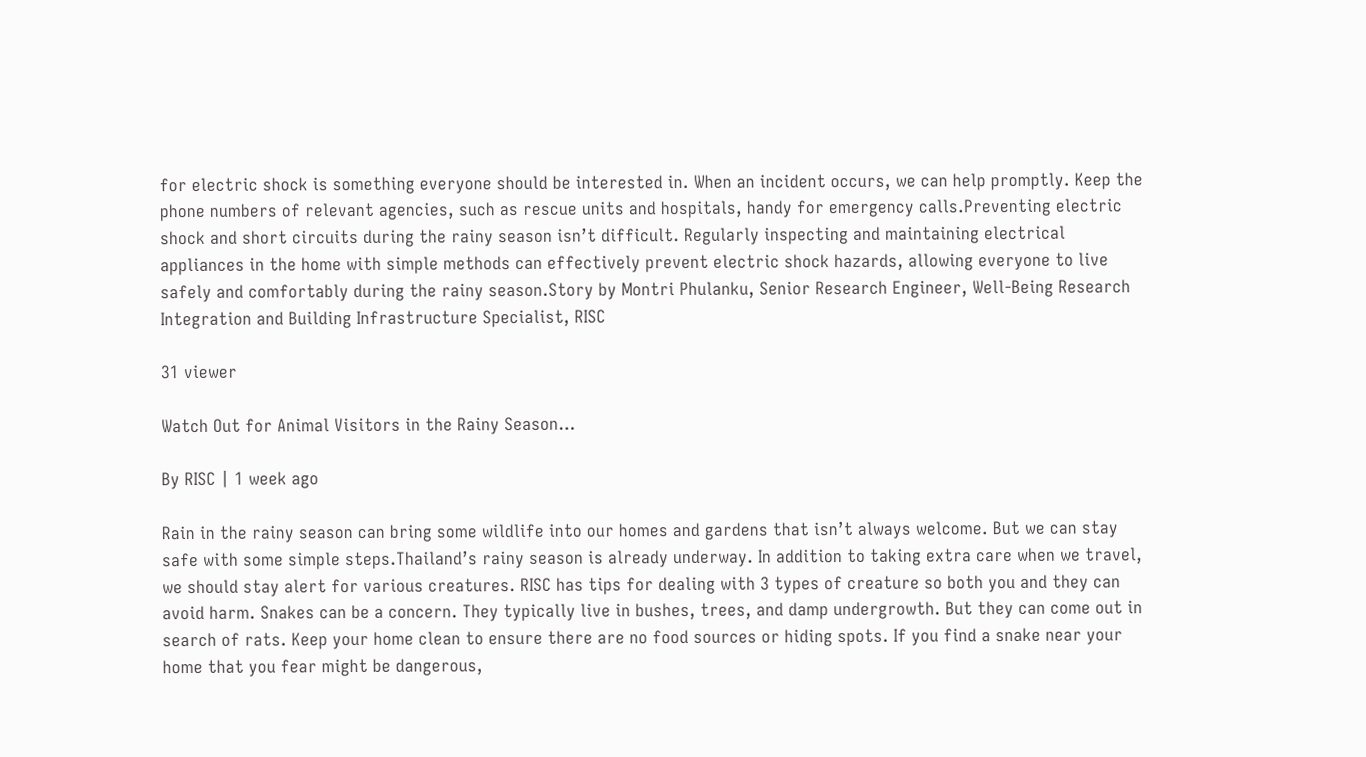for electric shock is something everyone should be interested in. When an incident occurs, we can help promptly. Keep the phone numbers of relevant agencies, such as rescue units and hospitals, handy for emergency calls.Preventing electric shock and short circuits during the rainy season isn’t difficult. Regularly inspecting and maintaining electrical appliances in the home with simple methods can effectively prevent electric shock hazards, allowing everyone to live safely and comfortably during the rainy season.Story by Montri Phulanku, Senior Research Engineer, Well-Being Research Integration and Building Infrastructure Specialist, RISC

31 viewer

Watch Out for Animal Visitors in the Rainy Season…

By RISC | 1 week ago

Rain in the rainy season can bring some wildlife into our homes and gardens that isn’t always welcome. But we can stay safe with some simple steps.Thailand’s rainy season is already underway. In addition to taking extra care when we travel, we should stay alert for various creatures. RISC has tips for dealing with 3 types of creature so both you and they can avoid harm. Snakes can be a concern. They typically live in bushes, trees, and damp undergrowth. But they can come out in search of rats. Keep your home clean to ensure there are no food sources or hiding spots. If you find a snake near your home that you fear might be dangerous,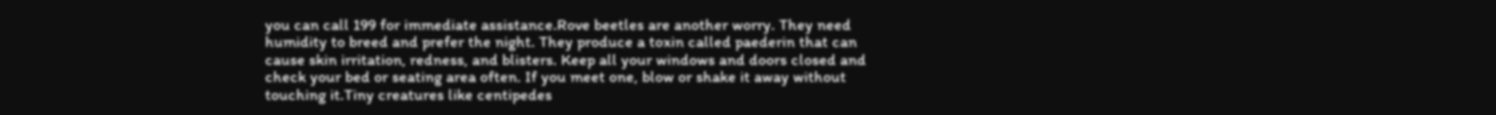you can call 199 for immediate assistance.Rove beetles are another worry. They need humidity to breed and prefer the night. They produce a toxin called paederin that can cause skin irritation, redness, and blisters. Keep all your windows and doors closed and check your bed or seating area often. If you meet one, blow or shake it away without touching it.Tiny creatures like centipedes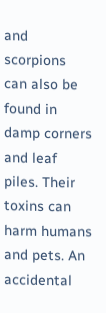and scorpions can also be found in damp corners and leaf piles. Their toxins can harm humans and pets. An accidental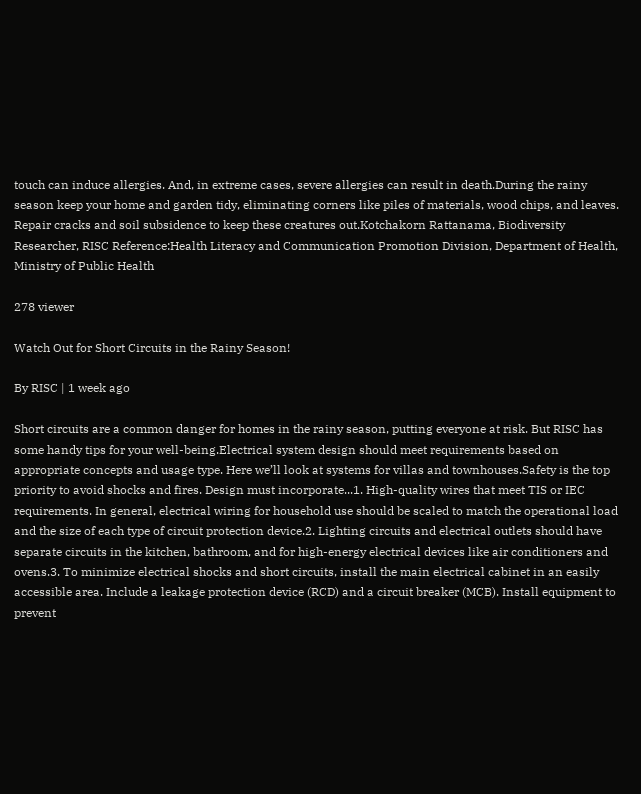touch can induce allergies. And, in extreme cases, severe allergies can result in death.During the rainy season keep your home and garden tidy, eliminating corners like piles of materials, wood chips, and leaves. Repair cracks and soil subsidence to keep these creatures out.Kotchakorn Rattanama, Biodiversity Researcher, RISC Reference:Health Literacy and Communication Promotion Division, Department of Health, Ministry of Public Health

278 viewer

Watch Out for Short Circuits in the Rainy Season!

By RISC | 1 week ago

Short circuits are a common danger for homes in the rainy season, putting everyone at risk. But RISC has some handy tips for your well-being.Electrical system design should meet requirements based on appropriate concepts and usage type. Here we’ll look at systems for villas and townhouses.Safety is the top priority to avoid shocks and fires. Design must incorporate...1. High-quality wires that meet TIS or IEC requirements. In general, electrical wiring for household use should be scaled to match the operational load and the size of each type of circuit protection device.2. Lighting circuits and electrical outlets should have separate circuits in the kitchen, bathroom, and for high-energy electrical devices like air conditioners and ovens.3. To minimize electrical shocks and short circuits, install the main electrical cabinet in an easily accessible area. Include a leakage protection device (RCD) and a circuit breaker (MCB). Install equipment to prevent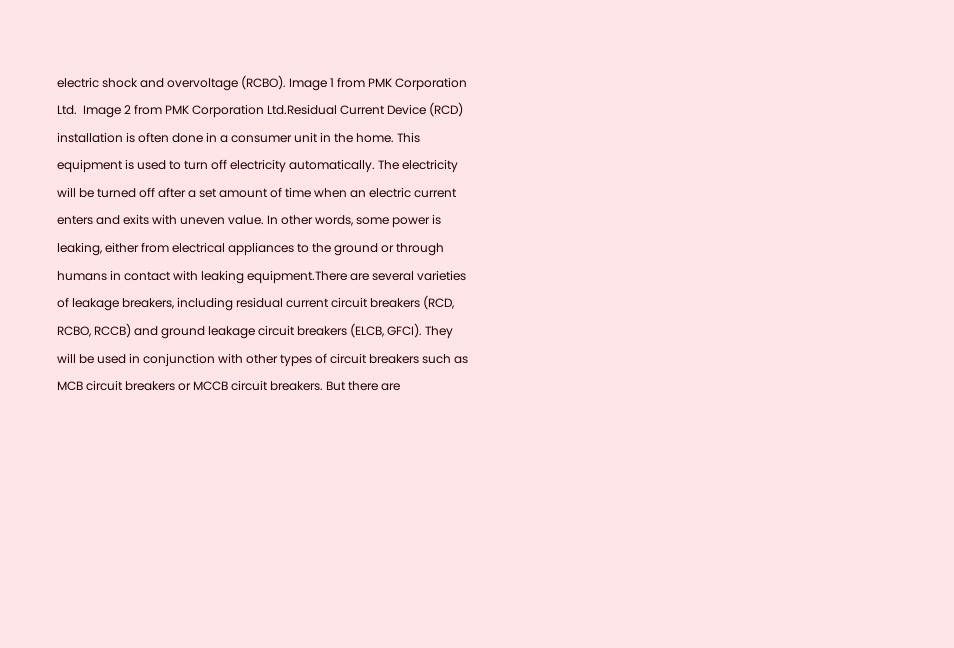electric shock and overvoltage (RCBO). Image 1 from PMK Corporation Ltd.  Image 2 from PMK Corporation Ltd.Residual Current Device (RCD) installation is often done in a consumer unit in the home. This equipment is used to turn off electricity automatically. The electricity will be turned off after a set amount of time when an electric current enters and exits with uneven value. In other words, some power is leaking, either from electrical appliances to the ground or through humans in contact with leaking equipment.There are several varieties of leakage breakers, including residual current circuit breakers (RCD, RCBO, RCCB) and ground leakage circuit breakers (ELCB, GFCI). They will be used in conjunction with other types of circuit breakers such as MCB circuit breakers or MCCB circuit breakers. But there are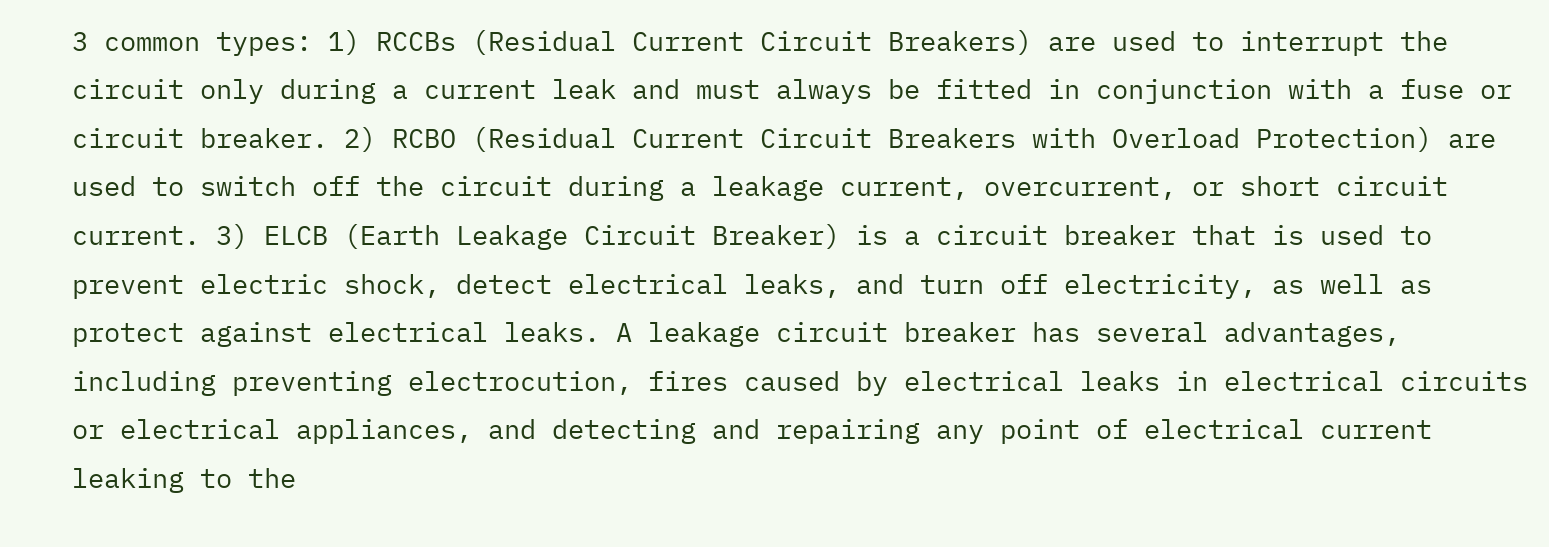3 common types: 1) RCCBs (Residual Current Circuit Breakers) are used to interrupt the circuit only during a current leak and must always be fitted in conjunction with a fuse or circuit breaker. 2) RCBO (Residual Current Circuit Breakers with Overload Protection) are used to switch off the circuit during a leakage current, overcurrent, or short circuit current. 3) ELCB (Earth Leakage Circuit Breaker) is a circuit breaker that is used to prevent electric shock, detect electrical leaks, and turn off electricity, as well as protect against electrical leaks. A leakage circuit breaker has several advantages, including preventing electrocution, fires caused by electrical leaks in electrical circuits or electrical appliances, and detecting and repairing any point of electrical current leaking to the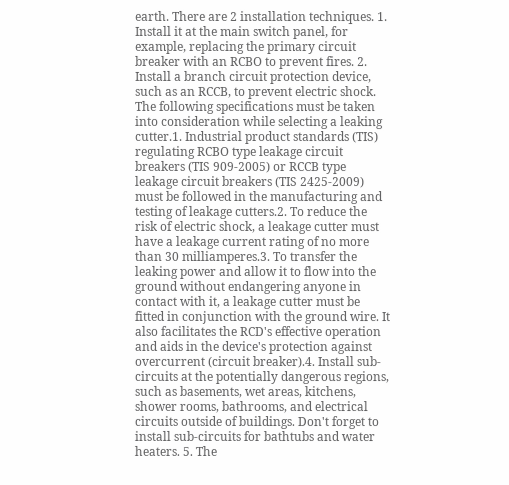earth. There are 2 installation techniques. 1. Install it at the main switch panel, for example, replacing the primary circuit breaker with an RCBO to prevent fires. 2. Install a branch circuit protection device, such as an RCCB, to prevent electric shock. The following specifications must be taken into consideration while selecting a leaking cutter.1. Industrial product standards (TIS) regulating RCBO type leakage circuit breakers (TIS 909-2005) or RCCB type leakage circuit breakers (TIS 2425-2009) must be followed in the manufacturing and testing of leakage cutters.2. To reduce the risk of electric shock, a leakage cutter must have a leakage current rating of no more than 30 milliamperes.3. To transfer the leaking power and allow it to flow into the ground without endangering anyone in contact with it, a leakage cutter must be fitted in conjunction with the ground wire. It also facilitates the RCD's effective operation and aids in the device's protection against overcurrent (circuit breaker).4. Install sub-circuits at the potentially dangerous regions, such as basements, wet areas, kitchens, shower rooms, bathrooms, and electrical circuits outside of buildings. Don't forget to install sub-circuits for bathtubs and water heaters. 5. The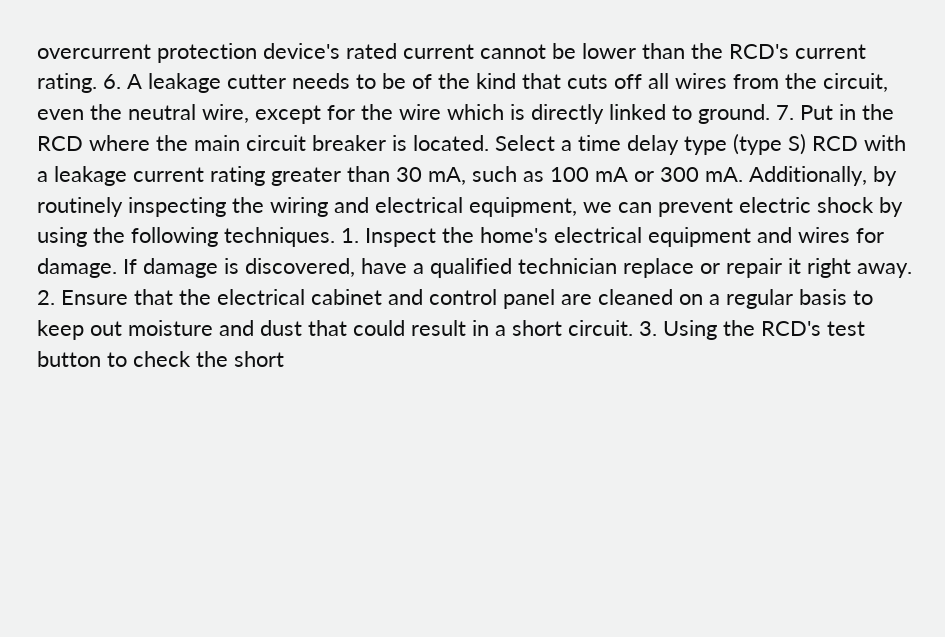overcurrent protection device's rated current cannot be lower than the RCD's current rating. 6. A leakage cutter needs to be of the kind that cuts off all wires from the circuit, even the neutral wire, except for the wire which is directly linked to ground. 7. Put in the RCD where the main circuit breaker is located. Select a time delay type (type S) RCD with a leakage current rating greater than 30 mA, such as 100 mA or 300 mA. Additionally, by routinely inspecting the wiring and electrical equipment, we can prevent electric shock by using the following techniques. 1. Inspect the home's electrical equipment and wires for damage. If damage is discovered, have a qualified technician replace or repair it right away. 2. Ensure that the electrical cabinet and control panel are cleaned on a regular basis to keep out moisture and dust that could result in a short circuit. 3. Using the RCD's test button to check the short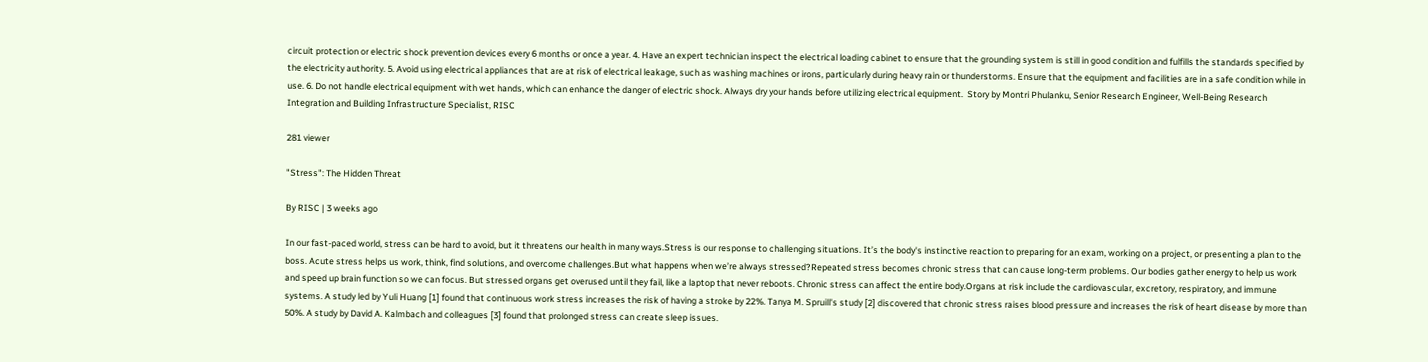circuit protection or electric shock prevention devices every 6 months or once a year. 4. Have an expert technician inspect the electrical loading cabinet to ensure that the grounding system is still in good condition and fulfills the standards specified by the electricity authority. 5. Avoid using electrical appliances that are at risk of electrical leakage, such as washing machines or irons, particularly during heavy rain or thunderstorms. Ensure that the equipment and facilities are in a safe condition while in use. 6. Do not handle electrical equipment with wet hands, which can enhance the danger of electric shock. Always dry your hands before utilizing electrical equipment.  Story by Montri Phulanku, Senior Research Engineer, Well-Being Research Integration and Building Infrastructure Specialist, RISC

281 viewer

"Stress": The Hidden Threat

By RISC | 3 weeks ago

In our fast-paced world, stress can be hard to avoid, but it threatens our health in many ways.Stress is our response to challenging situations. It’s the body's instinctive reaction to preparing for an exam, working on a project, or presenting a plan to the boss. Acute stress helps us work, think, find solutions, and overcome challenges.But what happens when we’re always stressed?Repeated stress becomes chronic stress that can cause long-term problems. Our bodies gather energy to help us work and speed up brain function so we can focus. But stressed organs get overused until they fail, like a laptop that never reboots. Chronic stress can affect the entire body.Organs at risk include the cardiovascular, excretory, respiratory, and immune systems. A study led by Yuli Huang [1] found that continuous work stress increases the risk of having a stroke by 22%. Tanya M. Spruill's study [2] discovered that chronic stress raises blood pressure and increases the risk of heart disease by more than 50%. A study by David A. Kalmbach and colleagues [3] found that prolonged stress can create sleep issues.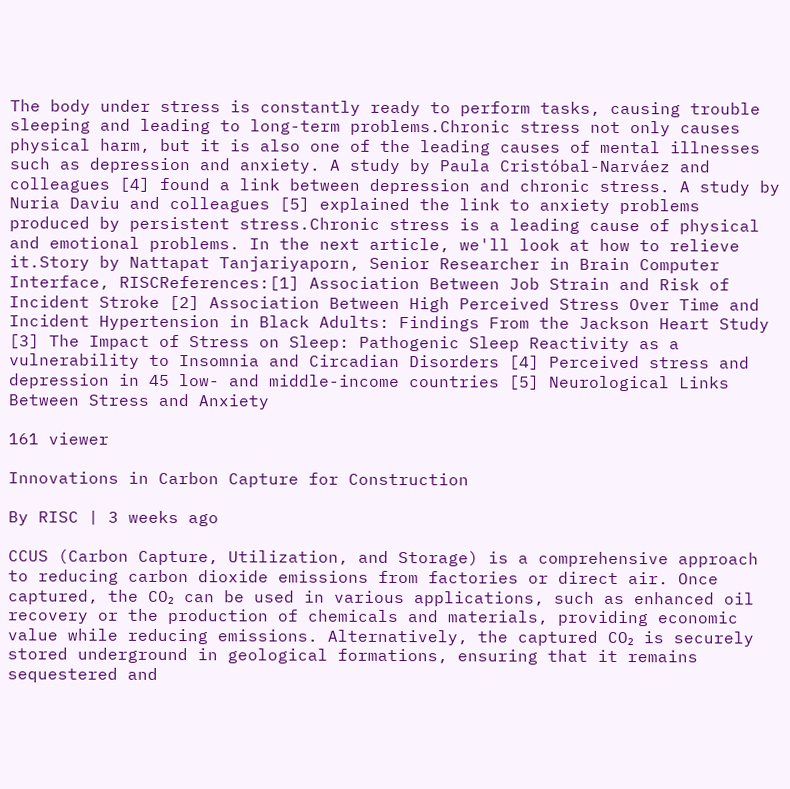The body under stress is constantly ready to perform tasks, causing trouble sleeping and leading to long-term problems.Chronic stress not only causes physical harm, but it is also one of the leading causes of mental illnesses such as depression and anxiety. A study by Paula Cristóbal-Narváez and colleagues [4] found a link between depression and chronic stress. A study by Nuria Daviu and colleagues [5] explained the link to anxiety problems produced by persistent stress.Chronic stress is a leading cause of physical and emotional problems. In the next article, we'll look at how to relieve it.Story by Nattapat Tanjariyaporn, Senior Researcher in Brain Computer Interface, RISCReferences:[1] Association Between Job Strain and Risk of Incident Stroke [2] Association Between High Perceived Stress Over Time and Incident Hypertension in Black Adults: Findings From the Jackson Heart Study [3] The Impact of Stress on Sleep: Pathogenic Sleep Reactivity as a vulnerability to Insomnia and Circadian Disorders [4] Perceived stress and depression in 45 low- and middle-income countries [5] Neurological Links Between Stress and Anxiety

161 viewer

Innovations in Carbon Capture for Construction

By RISC | 3 weeks ago

CCUS (Carbon Capture, Utilization, and Storage) is a comprehensive approach to reducing carbon dioxide emissions from factories or direct air. Once captured, the CO₂ can be used in various applications, such as enhanced oil recovery or the production of chemicals and materials, providing economic value while reducing emissions. Alternatively, the captured CO₂ is securely stored underground in geological formations, ensuring that it remains sequestered and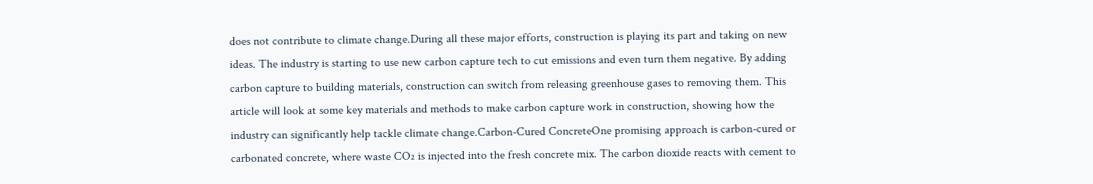does not contribute to climate change.During all these major efforts, construction is playing its part and taking on new ideas. The industry is starting to use new carbon capture tech to cut emissions and even turn them negative. By adding carbon capture to building materials, construction can switch from releasing greenhouse gases to removing them. This article will look at some key materials and methods to make carbon capture work in construction, showing how the industry can significantly help tackle climate change.Carbon-Cured ConcreteOne promising approach is carbon-cured or carbonated concrete, where waste CO₂ is injected into the fresh concrete mix. The carbon dioxide reacts with cement to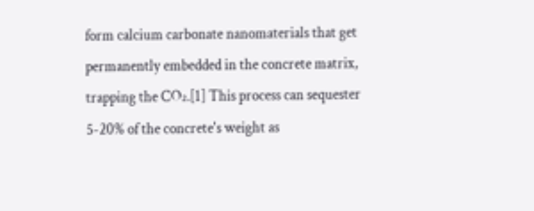form calcium carbonate nanomaterials that get permanently embedded in the concrete matrix, trapping the CO₂.[1] This process can sequester 5-20% of the concrete's weight as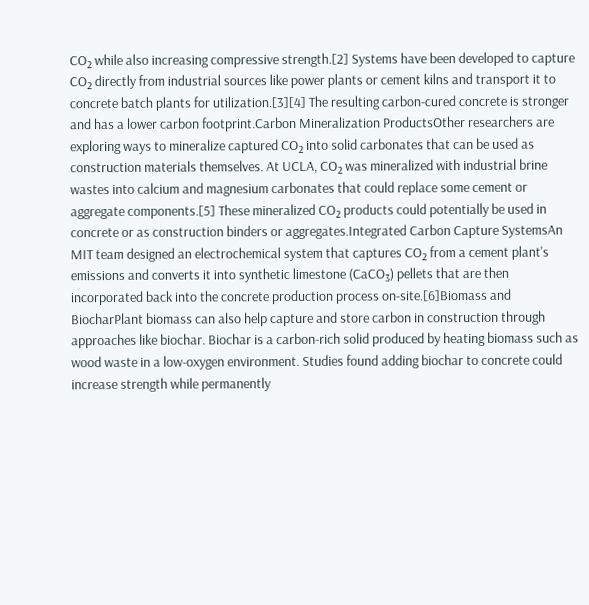CO₂ while also increasing compressive strength.[2] Systems have been developed to capture CO₂ directly from industrial sources like power plants or cement kilns and transport it to concrete batch plants for utilization.[3][4] The resulting carbon-cured concrete is stronger and has a lower carbon footprint.Carbon Mineralization ProductsOther researchers are exploring ways to mineralize captured CO₂ into solid carbonates that can be used as construction materials themselves. At UCLA, CO₂ was mineralized with industrial brine wastes into calcium and magnesium carbonates that could replace some cement or aggregate components.[5] These mineralized CO₂ products could potentially be used in concrete or as construction binders or aggregates.Integrated Carbon Capture SystemsAn MIT team designed an electrochemical system that captures CO₂ from a cement plant's emissions and converts it into synthetic limestone (CaCO₃) pellets that are then incorporated back into the concrete production process on-site.[6]Biomass and BiocharPlant biomass can also help capture and store carbon in construction through approaches like biochar. Biochar is a carbon-rich solid produced by heating biomass such as wood waste in a low-oxygen environment. Studies found adding biochar to concrete could increase strength while permanently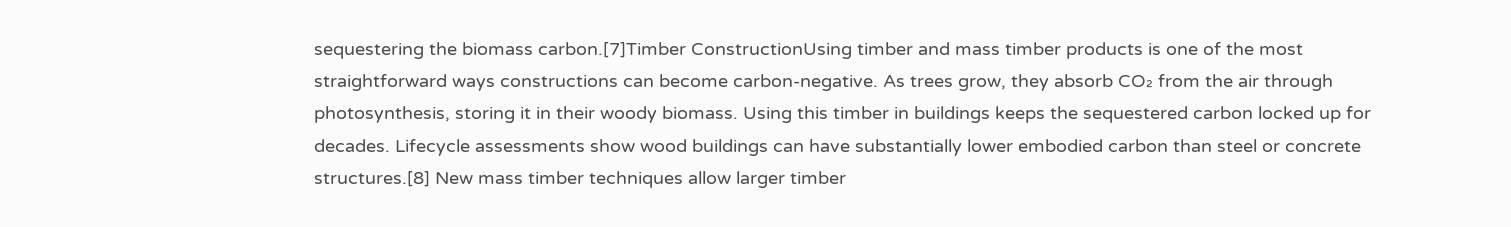sequestering the biomass carbon.[7]Timber ConstructionUsing timber and mass timber products is one of the most straightforward ways constructions can become carbon-negative. As trees grow, they absorb CO₂ from the air through photosynthesis, storing it in their woody biomass. Using this timber in buildings keeps the sequestered carbon locked up for decades. Lifecycle assessments show wood buildings can have substantially lower embodied carbon than steel or concrete structures.[8] New mass timber techniques allow larger timber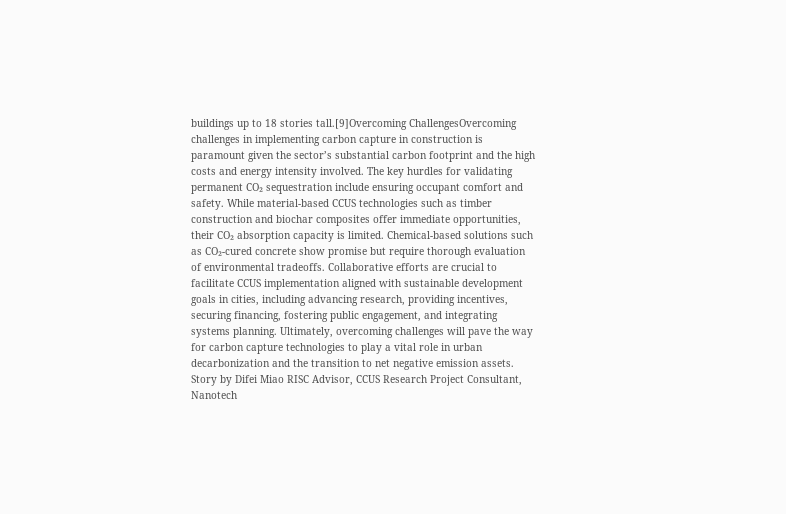buildings up to 18 stories tall.[9]Overcoming ChallengesOvercoming challenges in implementing carbon capture in construction is paramount given the sector’s substantial carbon footprint and the high costs and energy intensity involved. The key hurdles for validating permanent CO₂ sequestration include ensuring occupant comfort and safety. While material-based CCUS technologies such as timber construction and biochar composites offer immediate opportunities, their CO₂ absorption capacity is limited. Chemical-based solutions such as CO₂-cured concrete show promise but require thorough evaluation of environmental tradeoffs. Collaborative efforts are crucial to facilitate CCUS implementation aligned with sustainable development goals in cities, including advancing research, providing incentives, securing financing, fostering public engagement, and integrating systems planning. Ultimately, overcoming challenges will pave the way for carbon capture technologies to play a vital role in urban decarbonization and the transition to net negative emission assets. Story by Difei Miao RISC Advisor, CCUS Research Project Consultant, Nanotech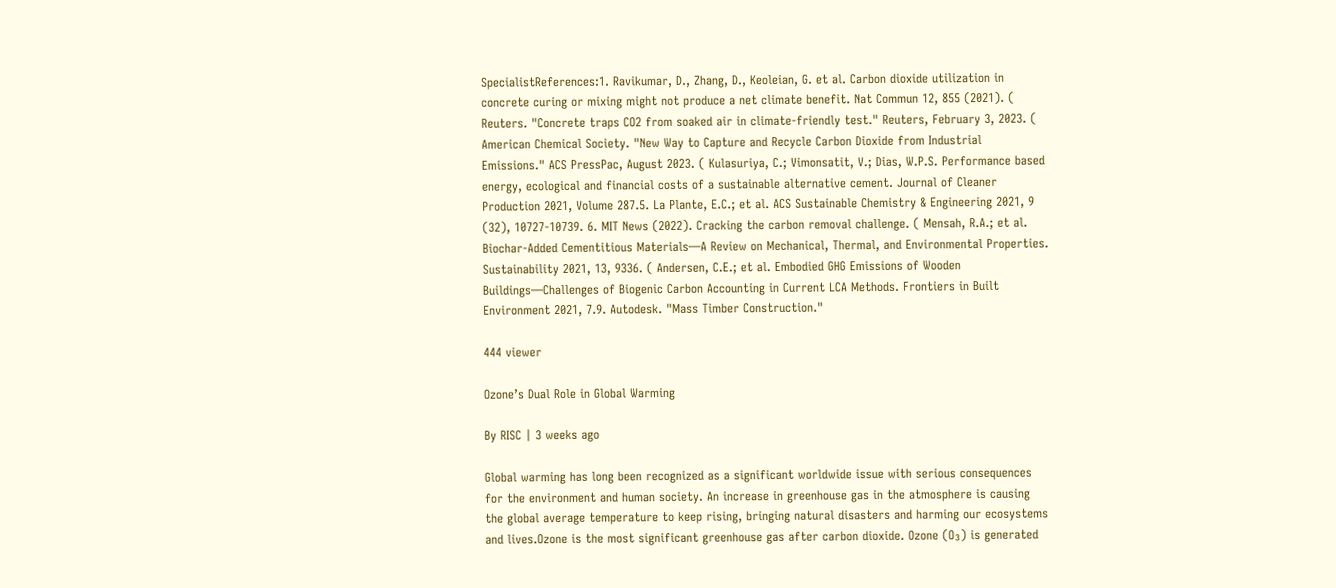SpecialistReferences:1. Ravikumar, D., Zhang, D., Keoleian, G. et al. Carbon dioxide utilization in concrete curing or mixing might not produce a net climate benefit. Nat Commun 12, 855 (2021). ( Reuters. "Concrete traps CO2 from soaked air in climate-friendly test." Reuters, February 3, 2023. ( American Chemical Society. "New Way to Capture and Recycle Carbon Dioxide from Industrial Emissions." ACS PressPac, August 2023. ( Kulasuriya, C.; Vimonsatit, V.; Dias, W.P.S. Performance based energy, ecological and financial costs of a sustainable alternative cement. Journal of Cleaner Production 2021, Volume 287.5. La Plante, E.C.; et al. ACS Sustainable Chemistry & Engineering 2021, 9 (32), 10727-10739. 6. MIT News (2022). Cracking the carbon removal challenge. ( Mensah, R.A.; et al. Biochar-Added Cementitious Materials—A Review on Mechanical, Thermal, and Environmental Properties. Sustainability 2021, 13, 9336. ( Andersen, C.E.; et al. Embodied GHG Emissions of Wooden Buildings—Challenges of Biogenic Carbon Accounting in Current LCA Methods. Frontiers in Built Environment 2021, 7.9. Autodesk. "Mass Timber Construction."

444 viewer

Ozone’s Dual Role in Global Warming

By RISC | 3 weeks ago

Global warming has long been recognized as a significant worldwide issue with serious consequences for the environment and human society. An increase in greenhouse gas in the atmosphere is causing the global average temperature to keep rising, bringing natural disasters and harming our ecosystems and lives.Ozone is the most significant greenhouse gas after carbon dioxide. Ozone (O₃) is generated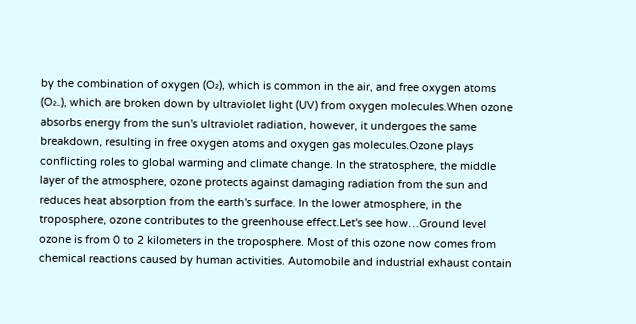by the combination of oxygen (O₂), which is common in the air, and free oxygen atoms (O₂₋), which are broken down by ultraviolet light (UV) from oxygen molecules.When ozone absorbs energy from the sun's ultraviolet radiation, however, it undergoes the same breakdown, resulting in free oxygen atoms and oxygen gas molecules.Ozone plays conflicting roles to global warming and climate change. In the stratosphere, the middle layer of the atmosphere, ozone protects against damaging radiation from the sun and reduces heat absorption from the earth's surface. In the lower atmosphere, in the troposphere, ozone contributes to the greenhouse effect.Let's see how…Ground level ozone is from 0 to 2 kilometers in the troposphere. Most of this ozone now comes from chemical reactions caused by human activities. Automobile and industrial exhaust contain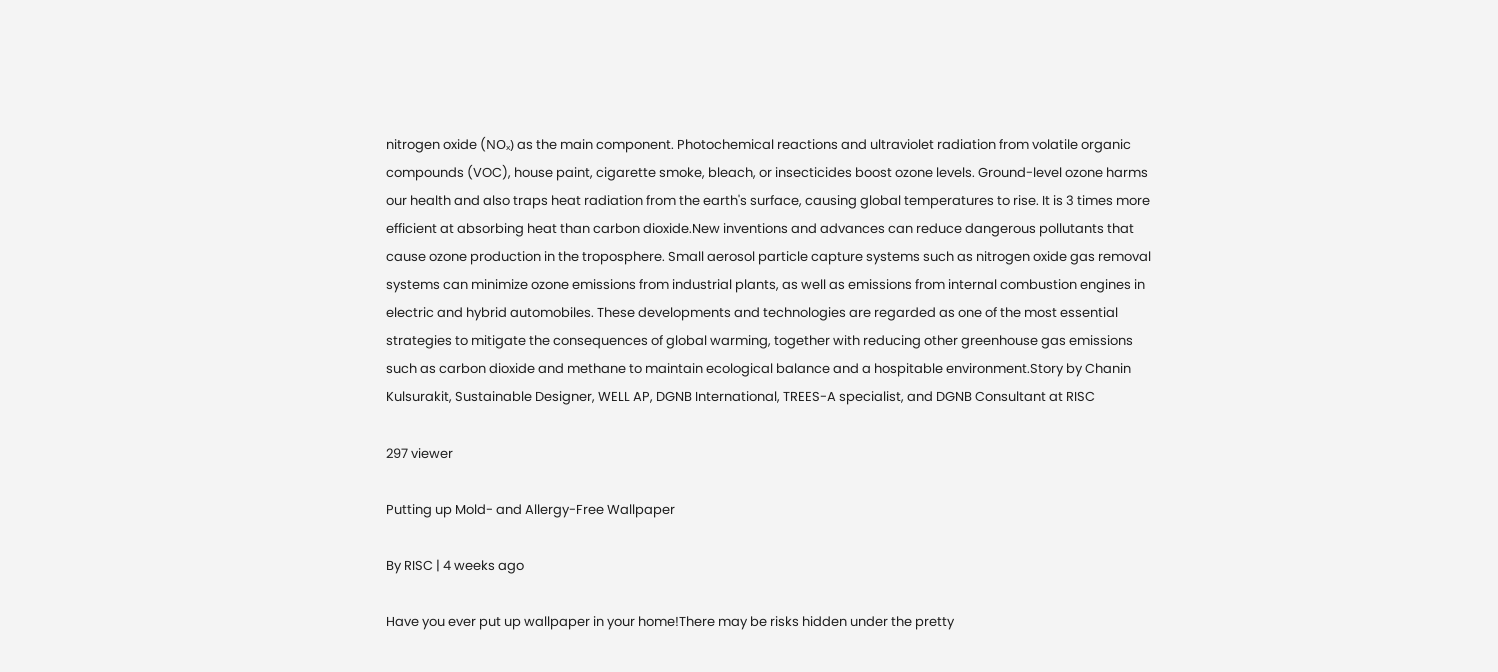nitrogen oxide (NOₓ) as the main component. Photochemical reactions and ultraviolet radiation from volatile organic compounds (VOC), house paint, cigarette smoke, bleach, or insecticides boost ozone levels. Ground-level ozone harms our health and also traps heat radiation from the earth's surface, causing global temperatures to rise. It is 3 times more efficient at absorbing heat than carbon dioxide.New inventions and advances can reduce dangerous pollutants that cause ozone production in the troposphere. Small aerosol particle capture systems such as nitrogen oxide gas removal systems can minimize ozone emissions from industrial plants, as well as emissions from internal combustion engines in electric and hybrid automobiles. These developments and technologies are regarded as one of the most essential strategies to mitigate the consequences of global warming, together with reducing other greenhouse gas emissions such as carbon dioxide and methane to maintain ecological balance and a hospitable environment.Story by Chanin Kulsurakit, Sustainable Designer, WELL AP, DGNB International, TREES-A specialist, and DGNB Consultant at RISC

297 viewer

Putting up Mold- and Allergy-Free Wallpaper

By RISC | 4 weeks ago

Have you ever put up wallpaper in your home!There may be risks hidden under the pretty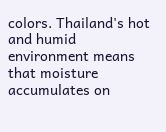colors. Thailand's hot and humid environment means that moisture accumulates on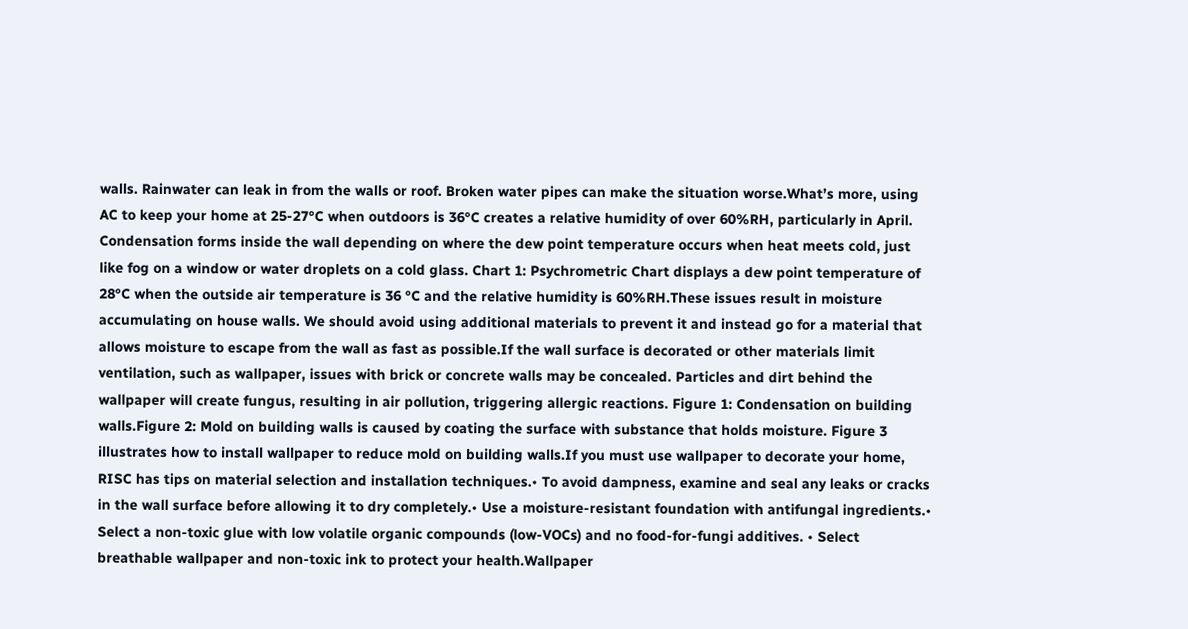walls. Rainwater can leak in from the walls or roof. Broken water pipes can make the situation worse.What’s more, using AC to keep your home at 25-27°C when outdoors is 36°C creates a relative humidity of over 60%RH, particularly in April. Condensation forms inside the wall depending on where the dew point temperature occurs when heat meets cold, just like fog on a window or water droplets on a cold glass. Chart 1: Psychrometric Chart displays a dew point temperature of 28°C when the outside air temperature is 36 °C and the relative humidity is 60%RH.These issues result in moisture accumulating on house walls. We should avoid using additional materials to prevent it and instead go for a material that allows moisture to escape from the wall as fast as possible.If the wall surface is decorated or other materials limit ventilation, such as wallpaper, issues with brick or concrete walls may be concealed. Particles and dirt behind the wallpaper will create fungus, resulting in air pollution, triggering allergic reactions. Figure 1: Condensation on building walls.Figure 2: Mold on building walls is caused by coating the surface with substance that holds moisture. Figure 3 illustrates how to install wallpaper to reduce mold on building walls.If you must use wallpaper to decorate your home, RISC has tips on material selection and installation techniques.• To avoid dampness, examine and seal any leaks or cracks in the wall surface before allowing it to dry completely.• Use a moisture-resistant foundation with antifungal ingredients.• Select a non-toxic glue with low volatile organic compounds (low-VOCs) and no food-for-fungi additives. • Select breathable wallpaper and non-toxic ink to protect your health.Wallpaper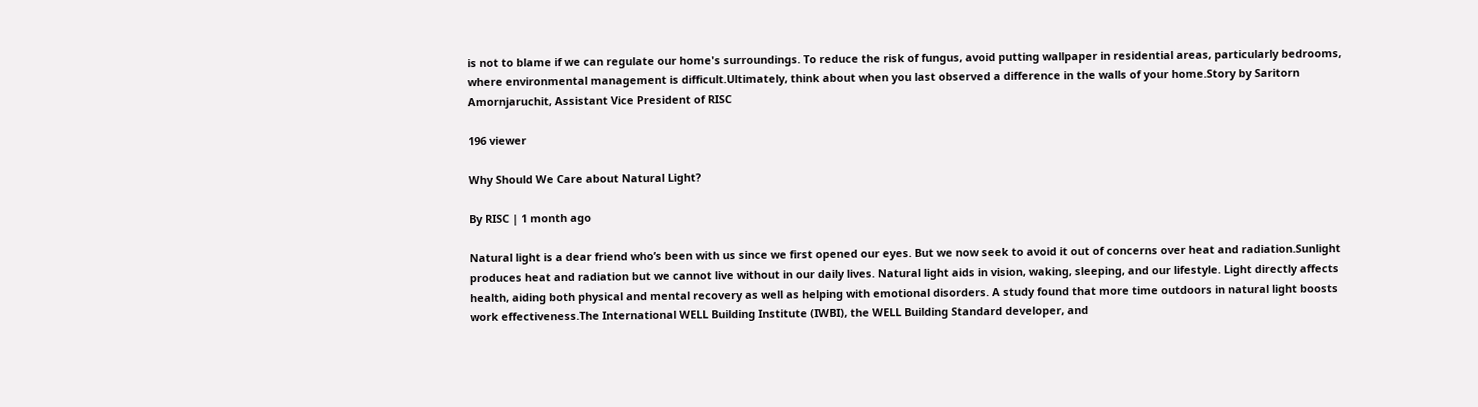is not to blame if we can regulate our home's surroundings. To reduce the risk of fungus, avoid putting wallpaper in residential areas, particularly bedrooms, where environmental management is difficult.Ultimately, think about when you last observed a difference in the walls of your home.Story by Saritorn Amornjaruchit, Assistant Vice President of RISC

196 viewer

Why Should We Care about Natural Light?

By RISC | 1 month ago

Natural light is a dear friend who’s been with us since we first opened our eyes. But we now seek to avoid it out of concerns over heat and radiation.Sunlight produces heat and radiation but we cannot live without in our daily lives. Natural light aids in vision, waking, sleeping, and our lifestyle. Light directly affects health, aiding both physical and mental recovery as well as helping with emotional disorders. A study found that more time outdoors in natural light boosts work effectiveness.The International WELL Building Institute (IWBI), the WELL Building Standard developer, and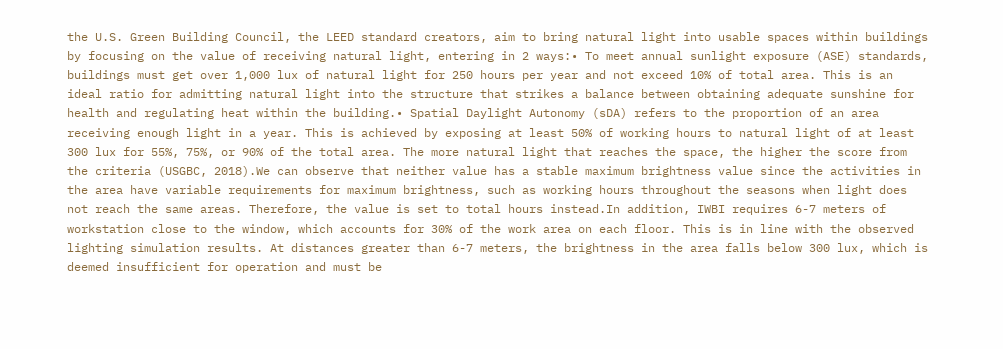the U.S. Green Building Council, the LEED standard creators, aim to bring natural light into usable spaces within buildings by focusing on the value of receiving natural light, entering in 2 ways:• To meet annual sunlight exposure (ASE) standards, buildings must get over 1,000 lux of natural light for 250 hours per year and not exceed 10% of total area. This is an ideal ratio for admitting natural light into the structure that strikes a balance between obtaining adequate sunshine for health and regulating heat within the building.• Spatial Daylight Autonomy (sDA) refers to the proportion of an area receiving enough light in a year. This is achieved by exposing at least 50% of working hours to natural light of at least 300 lux for 55%, 75%, or 90% of the total area. The more natural light that reaches the space, the higher the score from the criteria (USGBC, 2018).We can observe that neither value has a stable maximum brightness value since the activities in the area have variable requirements for maximum brightness, such as working hours throughout the seasons when light does not reach the same areas. Therefore, the value is set to total hours instead.In addition, IWBI requires 6-7 meters of workstation close to the window, which accounts for 30% of the work area on each floor. This is in line with the observed lighting simulation results. At distances greater than 6-7 meters, the brightness in the area falls below 300 lux, which is deemed insufficient for operation and must be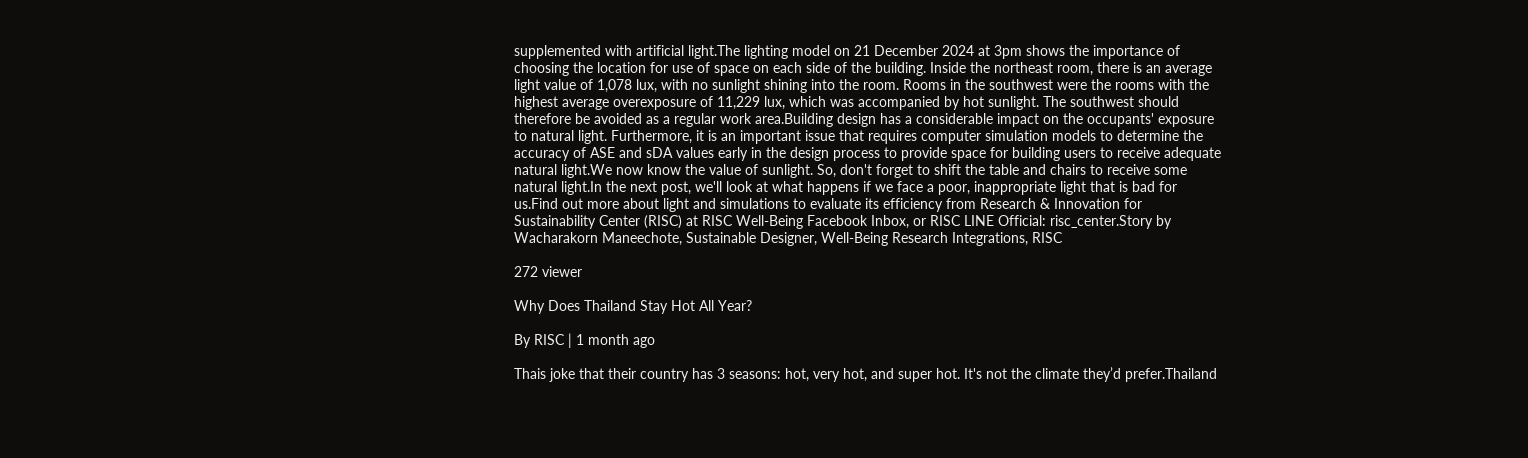supplemented with artificial light.The lighting model on 21 December 2024 at 3pm shows the importance of choosing the location for use of space on each side of the building. Inside the northeast room, there is an average light value of 1,078 lux, with no sunlight shining into the room. Rooms in the southwest were the rooms with the highest average overexposure of 11,229 lux, which was accompanied by hot sunlight. The southwest should therefore be avoided as a regular work area.Building design has a considerable impact on the occupants' exposure to natural light. Furthermore, it is an important issue that requires computer simulation models to determine the accuracy of ASE and sDA values early in the design process to provide space for building users to receive adequate natural light.We now know the value of sunlight. So, don't forget to shift the table and chairs to receive some natural light.In the next post, we'll look at what happens if we face a poor, inappropriate light that is bad for us.Find out more about light and simulations to evaluate its efficiency from Research & Innovation for Sustainability Center (RISC) at RISC Well-Being Facebook Inbox, or RISC LINE Official: risc_center.Story by Wacharakorn Maneechote, Sustainable Designer, Well-Being Research Integrations, RISC

272 viewer

Why Does Thailand Stay Hot All Year?

By RISC | 1 month ago

Thais joke that their country has 3 seasons: hot, very hot, and super hot. It's not the climate they’d prefer.Thailand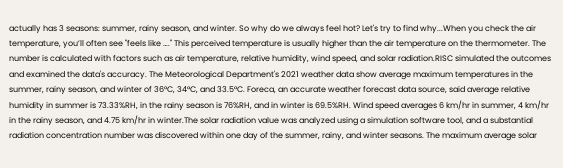actually has 3 seasons: summer, rainy season, and winter. So why do we always feel hot? Let's try to find why...When you check the air temperature, you’ll often see "feels like …." This perceived temperature is usually higher than the air temperature on the thermometer. The number is calculated with factors such as air temperature, relative humidity, wind speed, and solar radiation.RISC simulated the outcomes and examined the data's accuracy. The Meteorological Department's 2021 weather data show average maximum temperatures in the summer, rainy season, and winter of 36°C, 34°C, and 33.5°C. Foreca, an accurate weather forecast data source, said average relative humidity in summer is 73.33%RH, in the rainy season is 76%RH, and in winter is 69.5%RH. Wind speed averages 6 km/hr in summer, 4 km/hr in the rainy season, and 4.75 km/hr in winter.The solar radiation value was analyzed using a simulation software tool, and a substantial radiation concentration number was discovered within one day of the summer, rainy, and winter seasons. The maximum average solar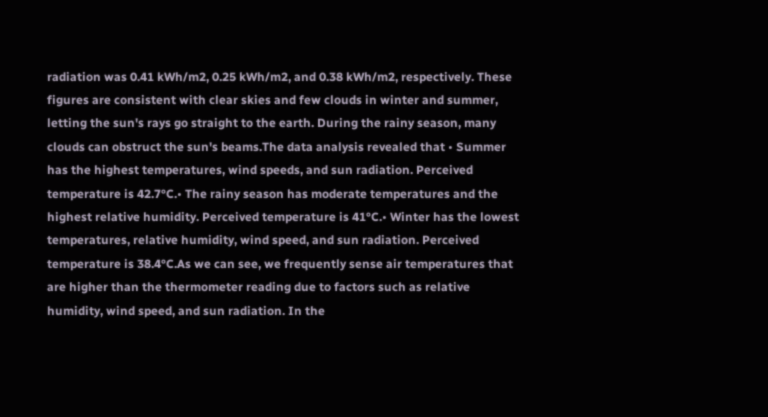radiation was 0.41 kWh/m2, 0.25 kWh/m2, and 0.38 kWh/m2, respectively. These figures are consistent with clear skies and few clouds in winter and summer, letting the sun's rays go straight to the earth. During the rainy season, many clouds can obstruct the sun's beams.The data analysis revealed that • Summer has the highest temperatures, wind speeds, and sun radiation. Perceived temperature is 42.7°C.• The rainy season has moderate temperatures and the highest relative humidity. Perceived temperature is 41°C.• Winter has the lowest temperatures, relative humidity, wind speed, and sun radiation. Perceived temperature is 38.4°C.As we can see, we frequently sense air temperatures that are higher than the thermometer reading due to factors such as relative humidity, wind speed, and sun radiation. In the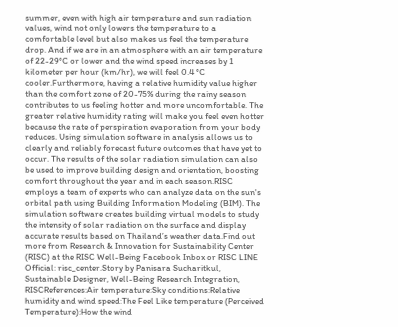summer, even with high air temperature and sun radiation values, wind not only lowers the temperature to a comfortable level but also makes us feel the temperature drop. And if we are in an atmosphere with an air temperature of 22-29°C or lower and the wind speed increases by 1 kilometer per hour (km/hr), we will feel 0.4 °C cooler.Furthermore, having a relative humidity value higher than the comfort zone of 20-75% during the rainy season contributes to us feeling hotter and more uncomfortable. The greater relative humidity rating will make you feel even hotter because the rate of perspiration evaporation from your body reduces. Using simulation software in analysis allows us to clearly and reliably forecast future outcomes that have yet to occur. The results of the solar radiation simulation can also be used to improve building design and orientation, boosting comfort throughout the year and in each season.RISC employs a team of experts who can analyze data on the sun's orbital path using Building Information Modeling (BIM). The simulation software creates building virtual models to study the intensity of solar radiation on the surface and display accurate results based on Thailand’s weather data.Find out more from Research & Innovation for Sustainability Center (RISC) at the RISC Well-Being Facebook Inbox or RISC LINE Official: risc_center.Story by Panisara Sucharitkul, Sustainable Designer, Well-Being Research Integration, RISCReferences:Air temperature:Sky conditions:Relative humidity and wind speed:The Feel Like temperature (Perceived Temperature):How the wind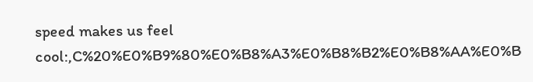speed makes us feel cool:,C%20%E0%B9%80%E0%B8%A3%E0%B8%B2%E0%B8%AA%E0%B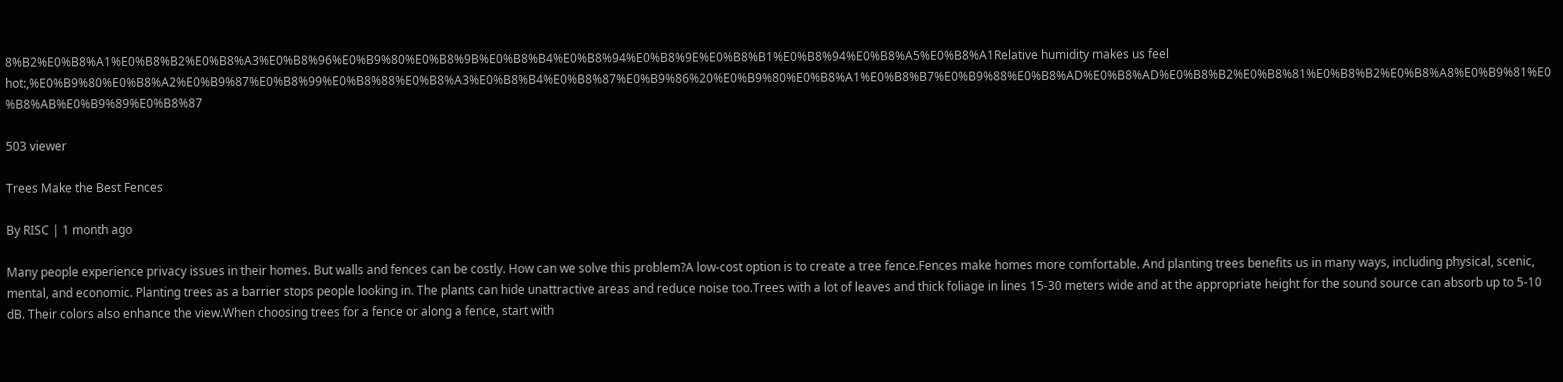8%B2%E0%B8%A1%E0%B8%B2%E0%B8%A3%E0%B8%96%E0%B9%80%E0%B8%9B%E0%B8%B4%E0%B8%94%E0%B8%9E%E0%B8%B1%E0%B8%94%E0%B8%A5%E0%B8%A1Relative humidity makes us feel hot:,%E0%B9%80%E0%B8%A2%E0%B9%87%E0%B8%99%E0%B8%88%E0%B8%A3%E0%B8%B4%E0%B8%87%E0%B9%86%20%E0%B9%80%E0%B8%A1%E0%B8%B7%E0%B9%88%E0%B8%AD%E0%B8%AD%E0%B8%B2%E0%B8%81%E0%B8%B2%E0%B8%A8%E0%B9%81%E0%B8%AB%E0%B9%89%E0%B8%87

503 viewer

Trees Make the Best Fences

By RISC | 1 month ago

Many people experience privacy issues in their homes. But walls and fences can be costly. How can we solve this problem?A low-cost option is to create a tree fence.Fences make homes more comfortable. And planting trees benefits us in many ways, including physical, scenic, mental, and economic. Planting trees as a barrier stops people looking in. The plants can hide unattractive areas and reduce noise too.Trees with a lot of leaves and thick foliage in lines 15-30 meters wide and at the appropriate height for the sound source can absorb up to 5-10 dB. Their colors also enhance the view.When choosing trees for a fence or along a fence, start with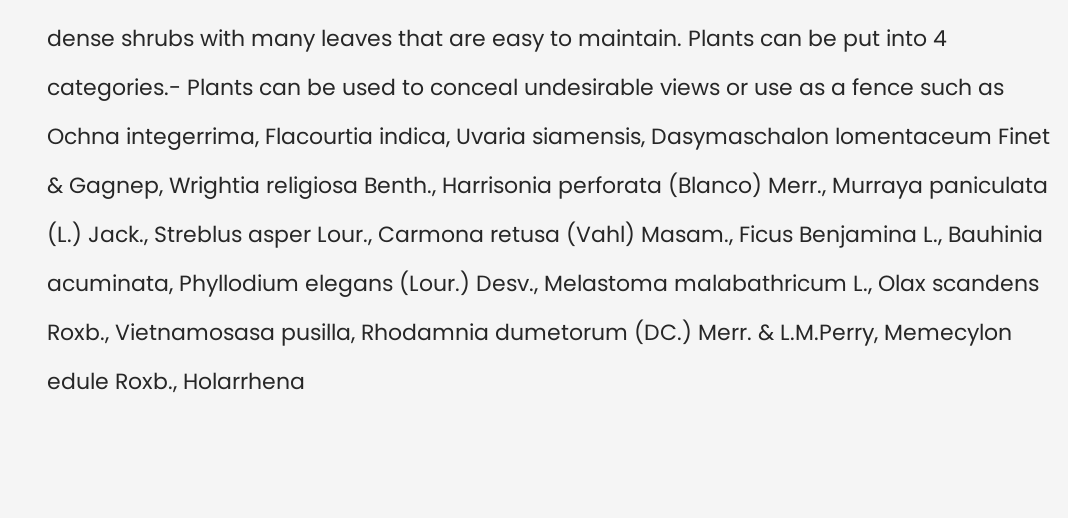dense shrubs with many leaves that are easy to maintain. Plants can be put into 4 categories.- Plants can be used to conceal undesirable views or use as a fence such as Ochna integerrima, Flacourtia indica, Uvaria siamensis, Dasymaschalon lomentaceum Finet & Gagnep, Wrightia religiosa Benth., Harrisonia perforata (Blanco) Merr., Murraya paniculata (L.) Jack., Streblus asper Lour., Carmona retusa (Vahl) Masam., Ficus Benjamina L., Bauhinia acuminata, Phyllodium elegans (Lour.) Desv., Melastoma malabathricum L., Olax scandens Roxb., Vietnamosasa pusilla, Rhodamnia dumetorum (DC.) Merr. & L.M.Perry, Memecylon edule Roxb., Holarrhena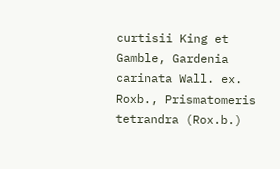curtisii King et Gamble, Gardenia carinata Wall. ex. Roxb., Prismatomeris tetrandra (Rox.b.)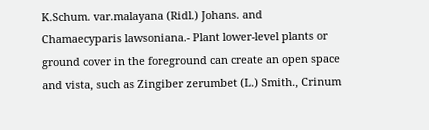K.Schum. var.malayana (Ridl.) Johans. and Chamaecyparis lawsoniana.- Plant lower-level plants or ground cover in the foreground can create an open space and vista, such as Zingiber zerumbet (L.) Smith., Crinum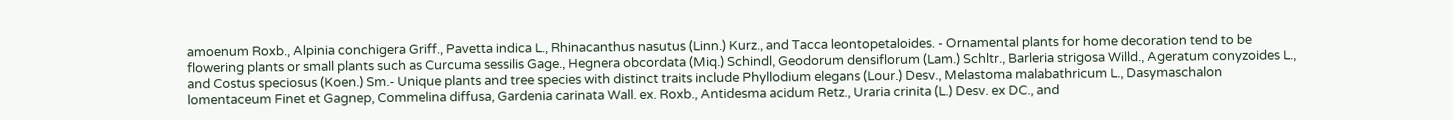amoenum Roxb., Alpinia conchigera Griff., Pavetta indica L., Rhinacanthus nasutus (Linn.) Kurz., and Tacca leontopetaloides. - Ornamental plants for home decoration tend to be flowering plants or small plants such as Curcuma sessilis Gage., Hegnera obcordata (Miq.) Schindl, Geodorum densiflorum (Lam.) Schltr., Barleria strigosa Willd., Ageratum conyzoides L., and Costus speciosus (Koen.) Sm.- Unique plants and tree species with distinct traits include Phyllodium elegans (Lour.) Desv., Melastoma malabathricum L., Dasymaschalon lomentaceum Finet et Gagnep, Commelina diffusa, Gardenia carinata Wall. ex. Roxb., Antidesma acidum Retz., Uraria crinita (L.) Desv. ex DC., and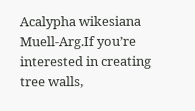Acalypha wikesiana Muell-Arg.If you’re interested in creating tree walls,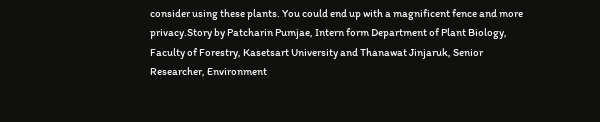consider using these plants. You could end up with a magnificent fence and more privacy.Story by Patcharin Pumjae, Intern form Department of Plant Biology, Faculty of Forestry, Kasetsart University and Thanawat Jinjaruk, Senior Researcher, Environment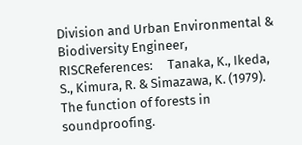Division and Urban Environmental & Biodiversity Engineer, RISCReferences:     Tanaka, K., Ikeda, S., Kimura, R. & Simazawa, K. (1979). The function of forests in soundproofing.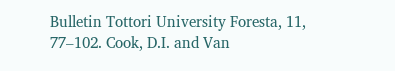Bulletin Tottori University Foresta, 11, 77–102. Cook, D.I. and Van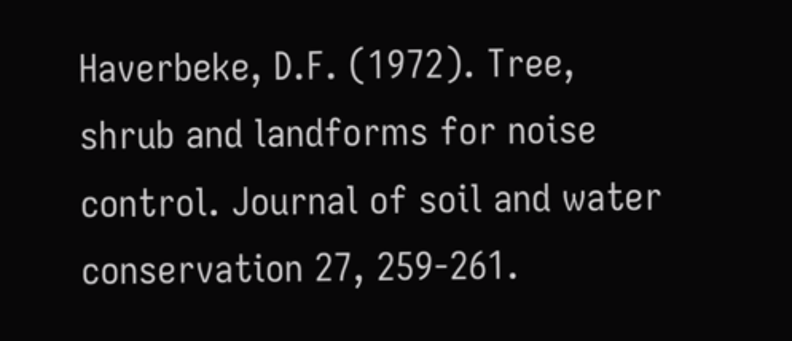Haverbeke, D.F. (1972). Tree, shrub and landforms for noise control. Journal of soil and water conservation 27, 259-261.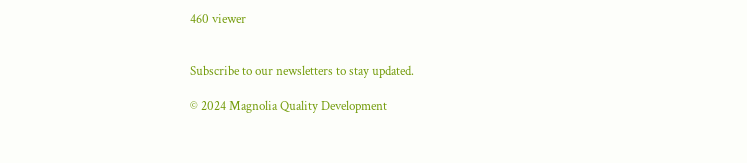460 viewer


Subscribe to our newsletters to stay updated.

© 2024 Magnolia Quality Development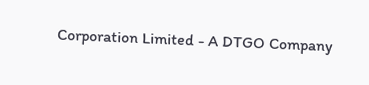Corporation Limited - A DTGO Company